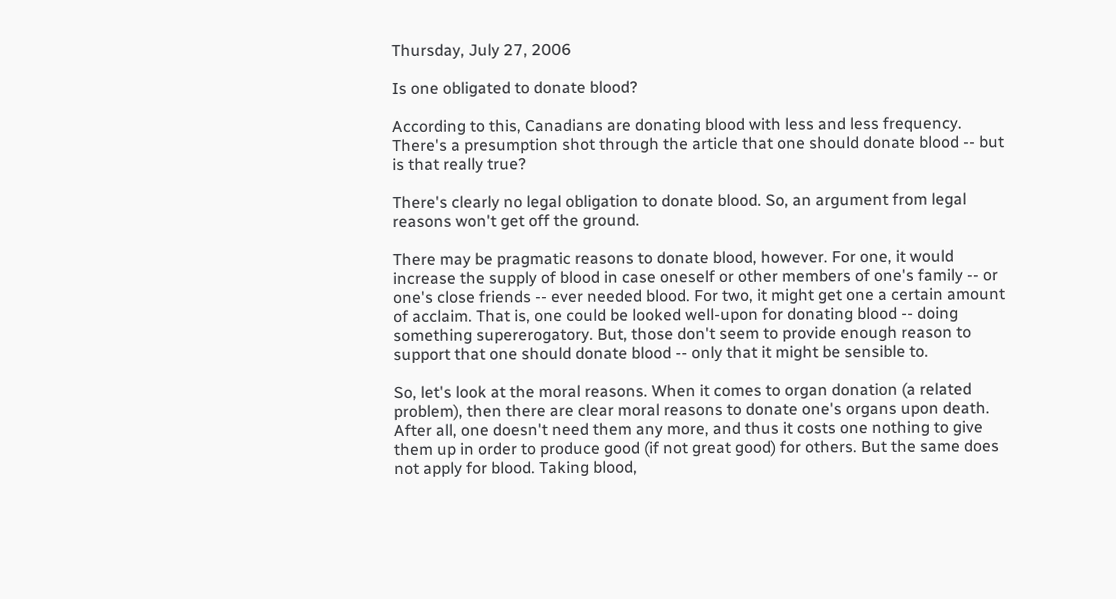Thursday, July 27, 2006

Is one obligated to donate blood?

According to this, Canadians are donating blood with less and less frequency. There's a presumption shot through the article that one should donate blood -- but is that really true?

There's clearly no legal obligation to donate blood. So, an argument from legal reasons won't get off the ground.

There may be pragmatic reasons to donate blood, however. For one, it would increase the supply of blood in case oneself or other members of one's family -- or one's close friends -- ever needed blood. For two, it might get one a certain amount of acclaim. That is, one could be looked well-upon for donating blood -- doing something supererogatory. But, those don't seem to provide enough reason to support that one should donate blood -- only that it might be sensible to.

So, let's look at the moral reasons. When it comes to organ donation (a related problem), then there are clear moral reasons to donate one's organs upon death. After all, one doesn't need them any more, and thus it costs one nothing to give them up in order to produce good (if not great good) for others. But the same does not apply for blood. Taking blood,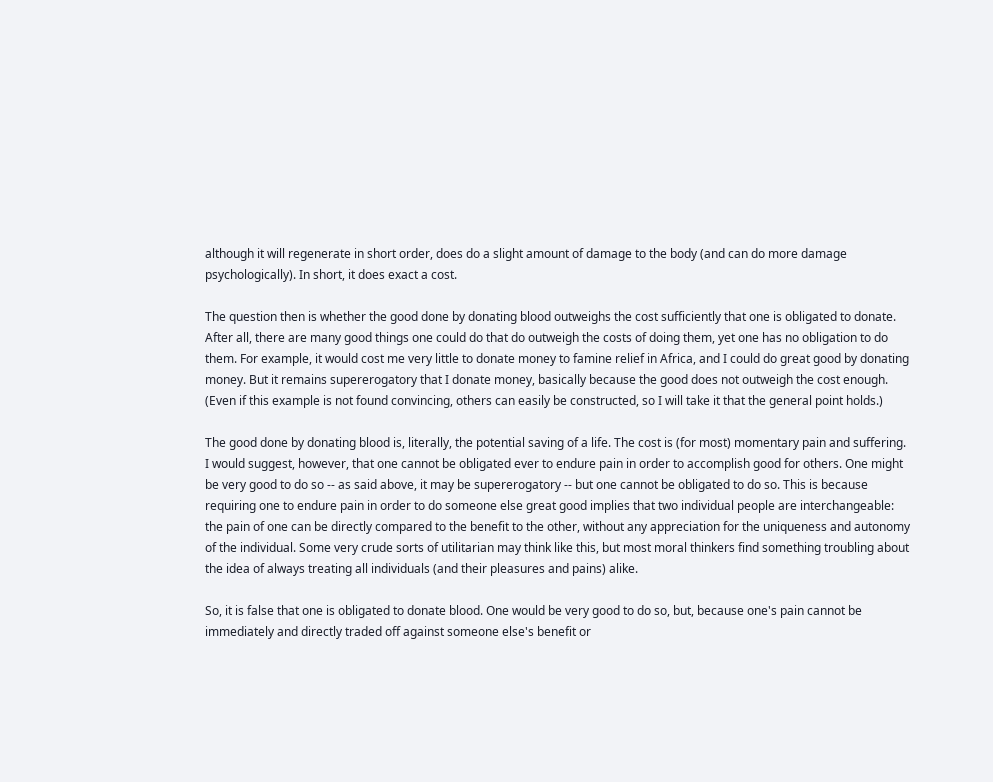although it will regenerate in short order, does do a slight amount of damage to the body (and can do more damage psychologically). In short, it does exact a cost.

The question then is whether the good done by donating blood outweighs the cost sufficiently that one is obligated to donate. After all, there are many good things one could do that do outweigh the costs of doing them, yet one has no obligation to do them. For example, it would cost me very little to donate money to famine relief in Africa, and I could do great good by donating money. But it remains supererogatory that I donate money, basically because the good does not outweigh the cost enough. (Even if this example is not found convincing, others can easily be constructed, so I will take it that the general point holds.)

The good done by donating blood is, literally, the potential saving of a life. The cost is (for most) momentary pain and suffering. I would suggest, however, that one cannot be obligated ever to endure pain in order to accomplish good for others. One might be very good to do so -- as said above, it may be supererogatory -- but one cannot be obligated to do so. This is because requiring one to endure pain in order to do someone else great good implies that two individual people are interchangeable: the pain of one can be directly compared to the benefit to the other, without any appreciation for the uniqueness and autonomy of the individual. Some very crude sorts of utilitarian may think like this, but most moral thinkers find something troubling about the idea of always treating all individuals (and their pleasures and pains) alike.

So, it is false that one is obligated to donate blood. One would be very good to do so, but, because one's pain cannot be immediately and directly traded off against someone else's benefit or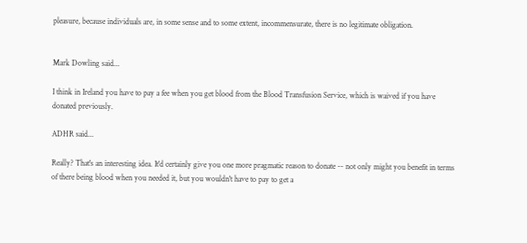pleasure, because individuals are, in some sense and to some extent, incommensurate, there is no legitimate obligation.


Mark Dowling said...

I think in Ireland you have to pay a fee when you get blood from the Blood Transfusion Service, which is waived if you have donated previously.

ADHR said...

Really? That's an interesting idea. It'd certainly give you one more pragmatic reason to donate -- not only might you benefit in terms of there being blood when you needed it, but you wouldn't have to pay to get a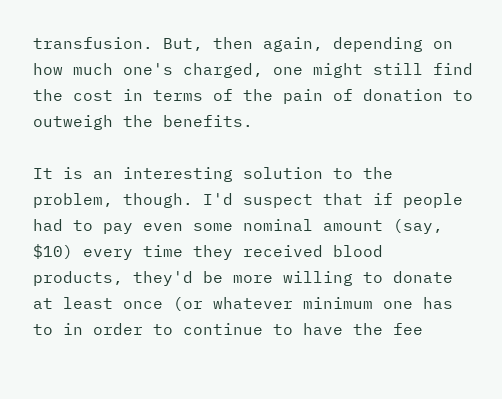transfusion. But, then again, depending on how much one's charged, one might still find the cost in terms of the pain of donation to outweigh the benefits.

It is an interesting solution to the problem, though. I'd suspect that if people had to pay even some nominal amount (say, $10) every time they received blood products, they'd be more willing to donate at least once (or whatever minimum one has to in order to continue to have the fee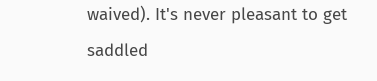waived). It's never pleasant to get saddled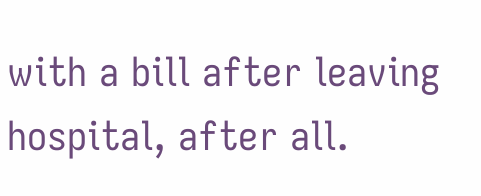with a bill after leaving hospital, after all.